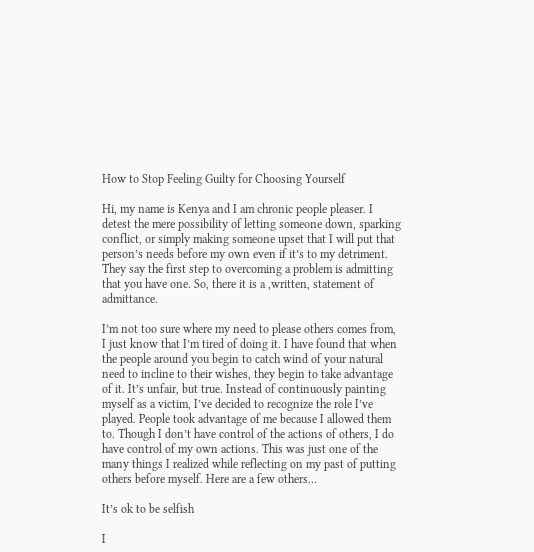How to Stop Feeling Guilty for Choosing Yourself

Hi, my name is Kenya and I am chronic people pleaser. I detest the mere possibility of letting someone down, sparking conflict, or simply making someone upset that I will put that person’s needs before my own even if it’s to my detriment. They say the first step to overcoming a problem is admitting that you have one. So, there it is a ,written, statement of admittance.

I’m not too sure where my need to please others comes from, I just know that I’m tired of doing it. I have found that when the people around you begin to catch wind of your natural need to incline to their wishes, they begin to take advantage of it. It’s unfair, but true. Instead of continuously painting myself as a victim, I’ve decided to recognize the role I’ve played. People took advantage of me because I allowed them to. Though I don’t have control of the actions of others, I do have control of my own actions. This was just one of the many things I realized while reflecting on my past of putting others before myself. Here are a few others…

It’s ok to be selfish

I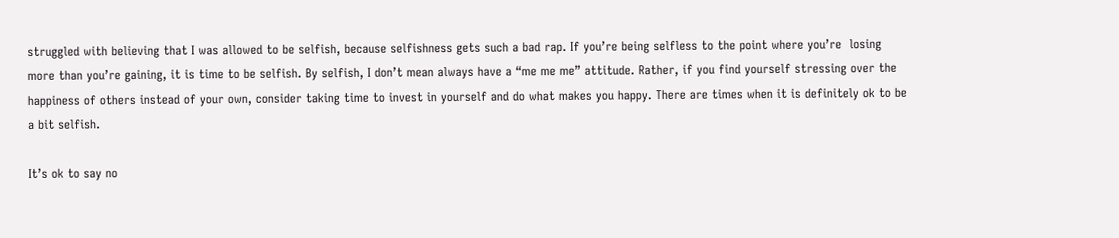struggled with believing that I was allowed to be selfish, because selfishness gets such a bad rap. If you’re being selfless to the point where you’re  losing more than you’re gaining, it is time to be selfish. By selfish, I don’t mean always have a “me me me” attitude. Rather, if you find yourself stressing over the happiness of others instead of your own, consider taking time to invest in yourself and do what makes you happy. There are times when it is definitely ok to be a bit selfish.

It’s ok to say no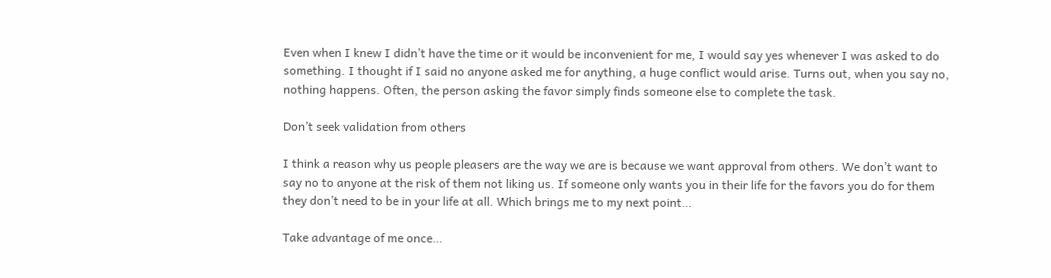Even when I knew I didn’t have the time or it would be inconvenient for me, I would say yes whenever I was asked to do something. I thought if I said no anyone asked me for anything, a huge conflict would arise. Turns out, when you say no, nothing happens. Often, the person asking the favor simply finds someone else to complete the task.

Don’t seek validation from others

I think a reason why us people pleasers are the way we are is because we want approval from others. We don’t want to say no to anyone at the risk of them not liking us. If someone only wants you in their life for the favors you do for them they don’t need to be in your life at all. Which brings me to my next point…

Take advantage of me once…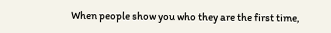When people show you who they are the first time,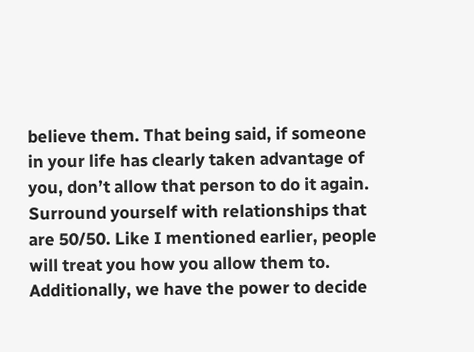believe them. That being said, if someone in your life has clearly taken advantage of you, don’t allow that person to do it again. Surround yourself with relationships that are 50/50. Like I mentioned earlier, people will treat you how you allow them to. Additionally, we have the power to decide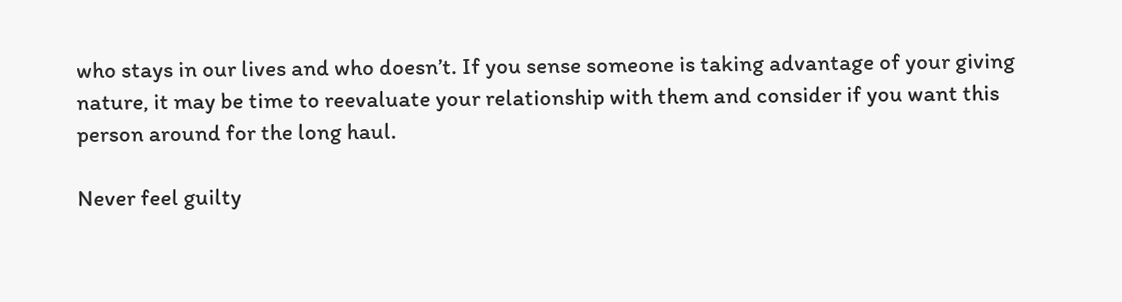who stays in our lives and who doesn’t. If you sense someone is taking advantage of your giving nature, it may be time to reevaluate your relationship with them and consider if you want this person around for the long haul.

Never feel guilty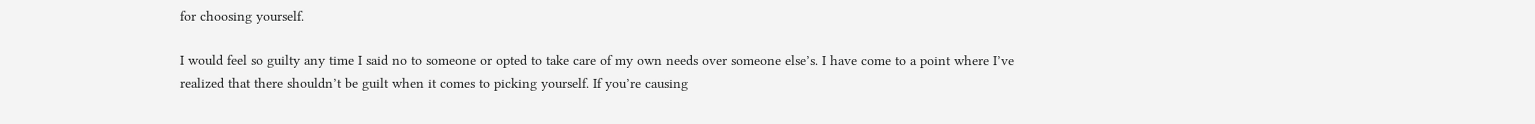for choosing yourself.

I would feel so guilty any time I said no to someone or opted to take care of my own needs over someone else’s. I have come to a point where I’ve realized that there shouldn’t be guilt when it comes to picking yourself. If you’re causing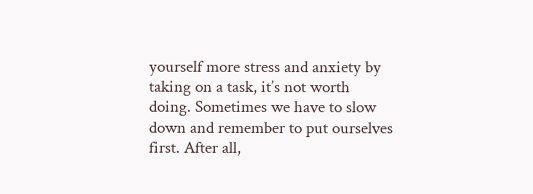yourself more stress and anxiety by taking on a task, it’s not worth doing. Sometimes we have to slow down and remember to put ourselves first. After all,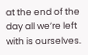at the end of the day all we’re left with is ourselves.